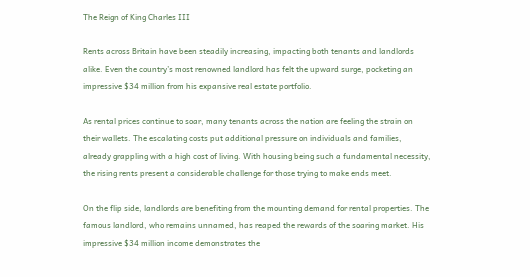The Reign of King Charles III

Rents across Britain have been steadily increasing, impacting both tenants and landlords alike. Even the country’s most renowned landlord has felt the upward surge, pocketing an impressive $34 million from his expansive real estate portfolio.

As rental prices continue to soar, many tenants across the nation are feeling the strain on their wallets. The escalating costs put additional pressure on individuals and families, already grappling with a high cost of living. With housing being such a fundamental necessity, the rising rents present a considerable challenge for those trying to make ends meet.

On the flip side, landlords are benefiting from the mounting demand for rental properties. The famous landlord, who remains unnamed, has reaped the rewards of the soaring market. His impressive $34 million income demonstrates the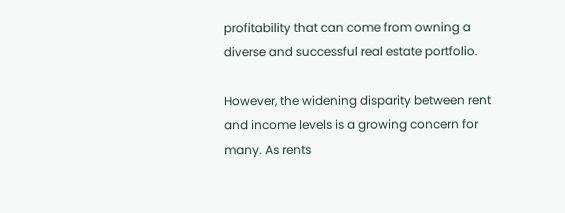profitability that can come from owning a diverse and successful real estate portfolio.

However, the widening disparity between rent and income levels is a growing concern for many. As rents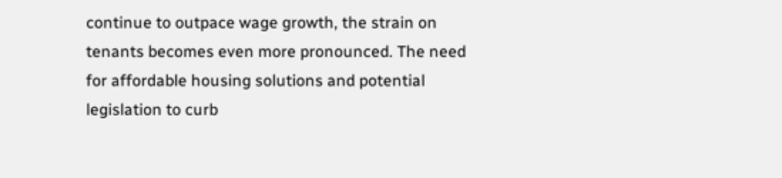continue to outpace wage growth, the strain on tenants becomes even more pronounced. The need for affordable housing solutions and potential legislation to curb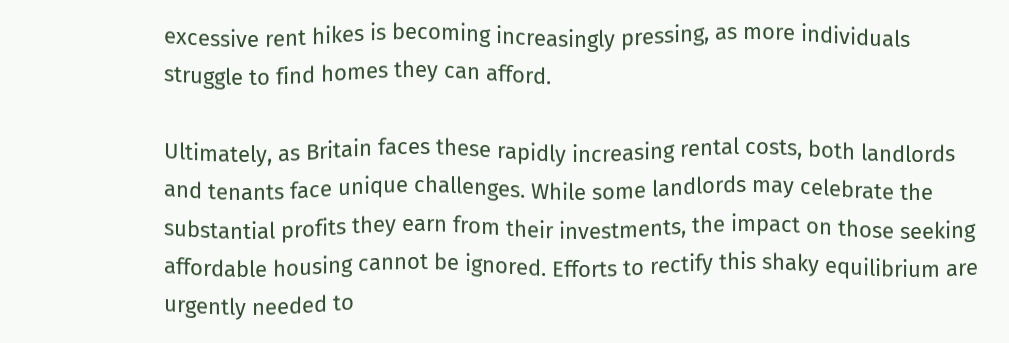excessive rent hikes is becoming increasingly pressing, as more individuals struggle to find homes they can afford.

Ultimately, as Britain faces these rapidly increasing rental costs, both landlords and tenants face unique challenges. While some landlords may celebrate the substantial profits they earn from their investments, the impact on those seeking affordable housing cannot be ignored. Efforts to rectify this shaky equilibrium are urgently needed to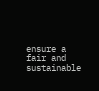ensure a fair and sustainable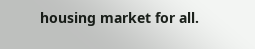housing market for all.